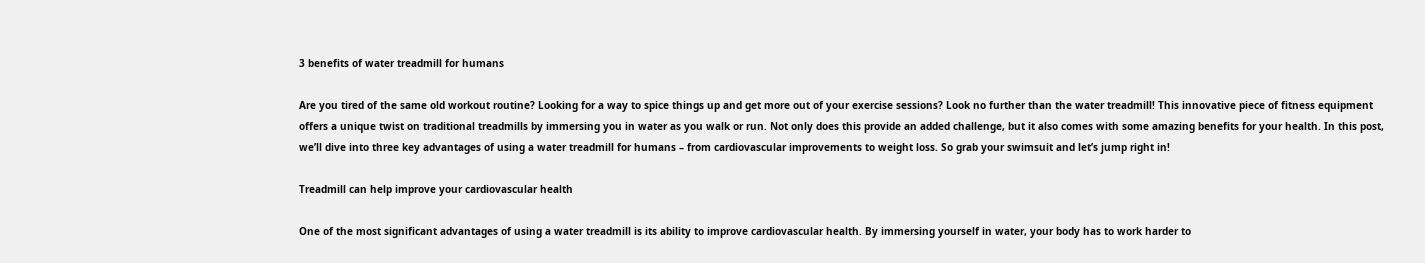3 benefits of water treadmill for humans

Are you tired of the same old workout routine? Looking for a way to spice things up and get more out of your exercise sessions? Look no further than the water treadmill! This innovative piece of fitness equipment offers a unique twist on traditional treadmills by immersing you in water as you walk or run. Not only does this provide an added challenge, but it also comes with some amazing benefits for your health. In this post, we’ll dive into three key advantages of using a water treadmill for humans – from cardiovascular improvements to weight loss. So grab your swimsuit and let’s jump right in!

Treadmill can help improve your cardiovascular health

One of the most significant advantages of using a water treadmill is its ability to improve cardiovascular health. By immersing yourself in water, your body has to work harder to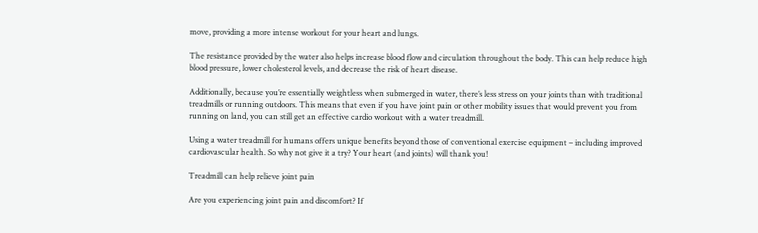move, providing a more intense workout for your heart and lungs.

The resistance provided by the water also helps increase blood flow and circulation throughout the body. This can help reduce high blood pressure, lower cholesterol levels, and decrease the risk of heart disease.

Additionally, because you’re essentially weightless when submerged in water, there’s less stress on your joints than with traditional treadmills or running outdoors. This means that even if you have joint pain or other mobility issues that would prevent you from running on land, you can still get an effective cardio workout with a water treadmill.

Using a water treadmill for humans offers unique benefits beyond those of conventional exercise equipment – including improved cardiovascular health. So why not give it a try? Your heart (and joints) will thank you!

Treadmill can help relieve joint pain

Are you experiencing joint pain and discomfort? If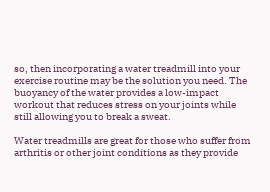so, then incorporating a water treadmill into your exercise routine may be the solution you need. The buoyancy of the water provides a low-impact workout that reduces stress on your joints while still allowing you to break a sweat.

Water treadmills are great for those who suffer from arthritis or other joint conditions as they provide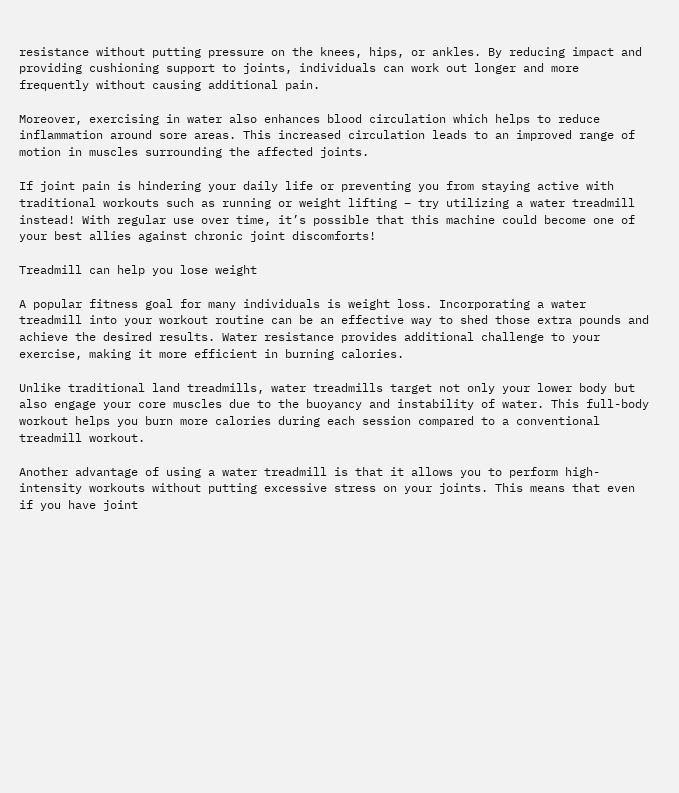resistance without putting pressure on the knees, hips, or ankles. By reducing impact and providing cushioning support to joints, individuals can work out longer and more frequently without causing additional pain.

Moreover, exercising in water also enhances blood circulation which helps to reduce inflammation around sore areas. This increased circulation leads to an improved range of motion in muscles surrounding the affected joints.

If joint pain is hindering your daily life or preventing you from staying active with traditional workouts such as running or weight lifting – try utilizing a water treadmill instead! With regular use over time, it’s possible that this machine could become one of your best allies against chronic joint discomforts!

Treadmill can help you lose weight

A popular fitness goal for many individuals is weight loss. Incorporating a water treadmill into your workout routine can be an effective way to shed those extra pounds and achieve the desired results. Water resistance provides additional challenge to your exercise, making it more efficient in burning calories.

Unlike traditional land treadmills, water treadmills target not only your lower body but also engage your core muscles due to the buoyancy and instability of water. This full-body workout helps you burn more calories during each session compared to a conventional treadmill workout.

Another advantage of using a water treadmill is that it allows you to perform high-intensity workouts without putting excessive stress on your joints. This means that even if you have joint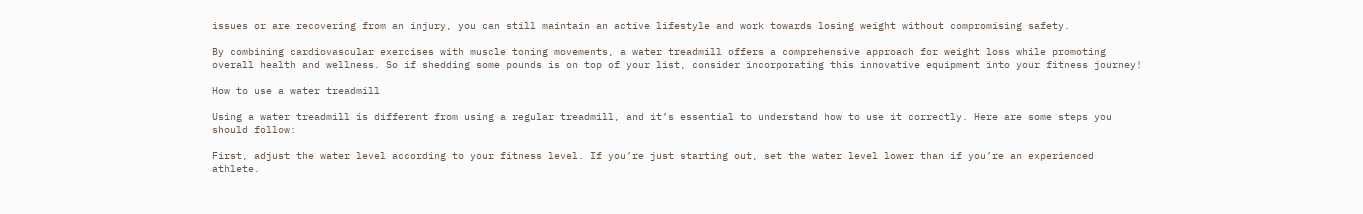issues or are recovering from an injury, you can still maintain an active lifestyle and work towards losing weight without compromising safety.

By combining cardiovascular exercises with muscle toning movements, a water treadmill offers a comprehensive approach for weight loss while promoting overall health and wellness. So if shedding some pounds is on top of your list, consider incorporating this innovative equipment into your fitness journey!

How to use a water treadmill

Using a water treadmill is different from using a regular treadmill, and it’s essential to understand how to use it correctly. Here are some steps you should follow:

First, adjust the water level according to your fitness level. If you’re just starting out, set the water level lower than if you’re an experienced athlete.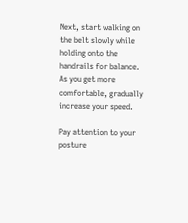Next, start walking on the belt slowly while holding onto the handrails for balance. As you get more comfortable, gradually increase your speed.

Pay attention to your posture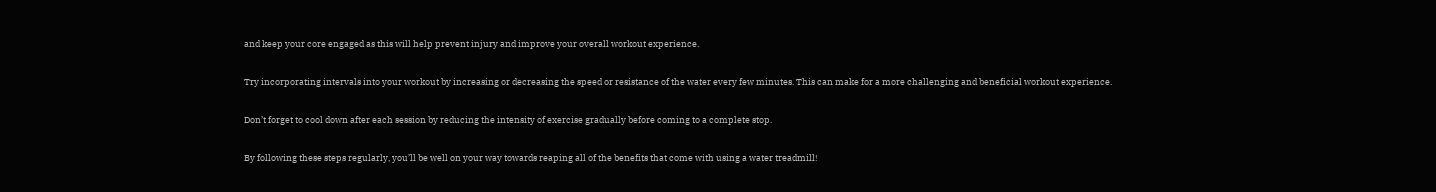and keep your core engaged as this will help prevent injury and improve your overall workout experience.

Try incorporating intervals into your workout by increasing or decreasing the speed or resistance of the water every few minutes. This can make for a more challenging and beneficial workout experience.

Don’t forget to cool down after each session by reducing the intensity of exercise gradually before coming to a complete stop.

By following these steps regularly, you’ll be well on your way towards reaping all of the benefits that come with using a water treadmill!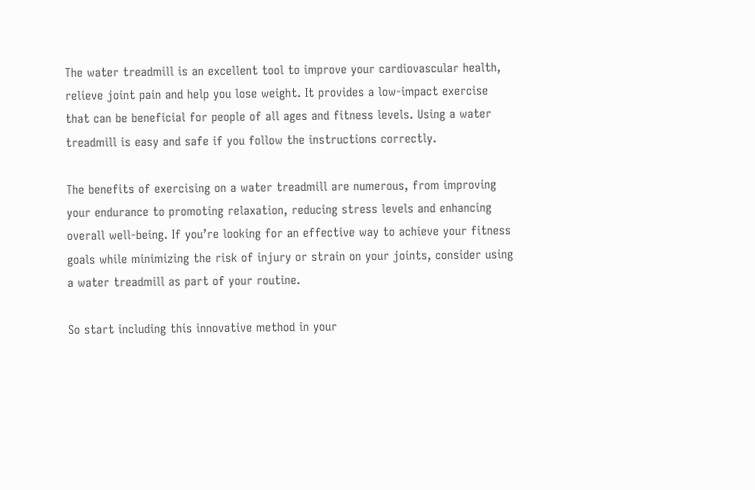The water treadmill is an excellent tool to improve your cardiovascular health, relieve joint pain and help you lose weight. It provides a low-impact exercise that can be beneficial for people of all ages and fitness levels. Using a water treadmill is easy and safe if you follow the instructions correctly.

The benefits of exercising on a water treadmill are numerous, from improving your endurance to promoting relaxation, reducing stress levels and enhancing overall well-being. If you’re looking for an effective way to achieve your fitness goals while minimizing the risk of injury or strain on your joints, consider using a water treadmill as part of your routine.

So start including this innovative method in your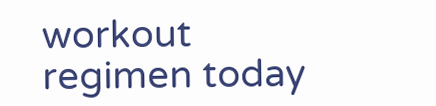workout regimen today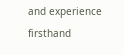and experience firsthand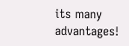its many advantages!